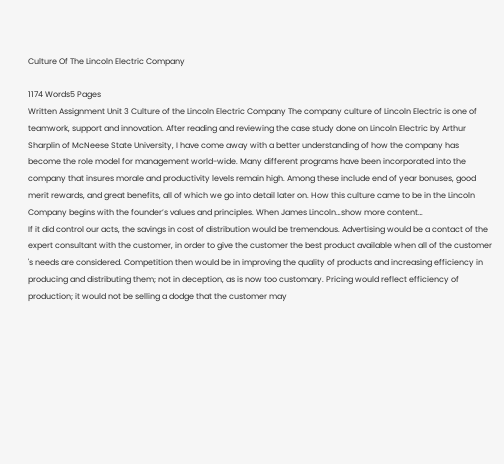Culture Of The Lincoln Electric Company

1174 Words5 Pages
Written Assignment Unit 3 Culture of the Lincoln Electric Company The company culture of Lincoln Electric is one of teamwork, support and innovation. After reading and reviewing the case study done on Lincoln Electric by Arthur Sharplin of McNeese State University, I have come away with a better understanding of how the company has become the role model for management world-wide. Many different programs have been incorporated into the company that insures morale and productivity levels remain high. Among these include end of year bonuses, good merit rewards, and great benefits, all of which we go into detail later on. How this culture came to be in the Lincoln Company begins with the founder’s values and principles. When James Lincoln…show more content…
If it did control our acts, the savings in cost of distribution would be tremendous. Advertising would be a contact of the expert consultant with the customer, in order to give the customer the best product available when all of the customer 's needs are considered. Competition then would be in improving the quality of products and increasing efficiency in producing and distributing them; not in deception, as is now too customary. Pricing would reflect efficiency of production; it would not be selling a dodge that the customer may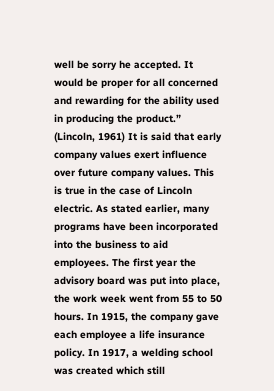well be sorry he accepted. It would be proper for all concerned and rewarding for the ability used in producing the product.” (Lincoln, 1961) It is said that early company values exert influence over future company values. This is true in the case of Lincoln electric. As stated earlier, many programs have been incorporated into the business to aid employees. The first year the advisory board was put into place, the work week went from 55 to 50 hours. In 1915, the company gave each employee a life insurance policy. In 1917, a welding school was created which still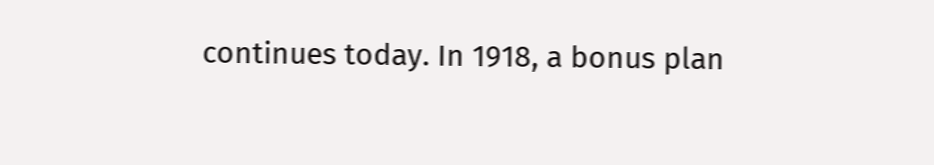continues today. In 1918, a bonus plan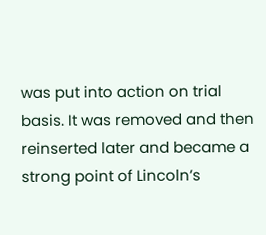was put into action on trial basis. It was removed and then reinserted later and became a strong point of Lincoln’s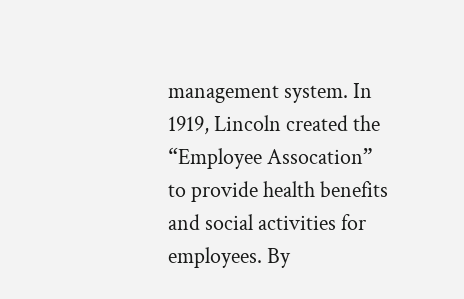management system. In 1919, Lincoln created the “Employee Assocation” to provide health benefits and social activities for employees. By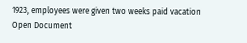1923, employees were given two weeks paid vacation
Open Document